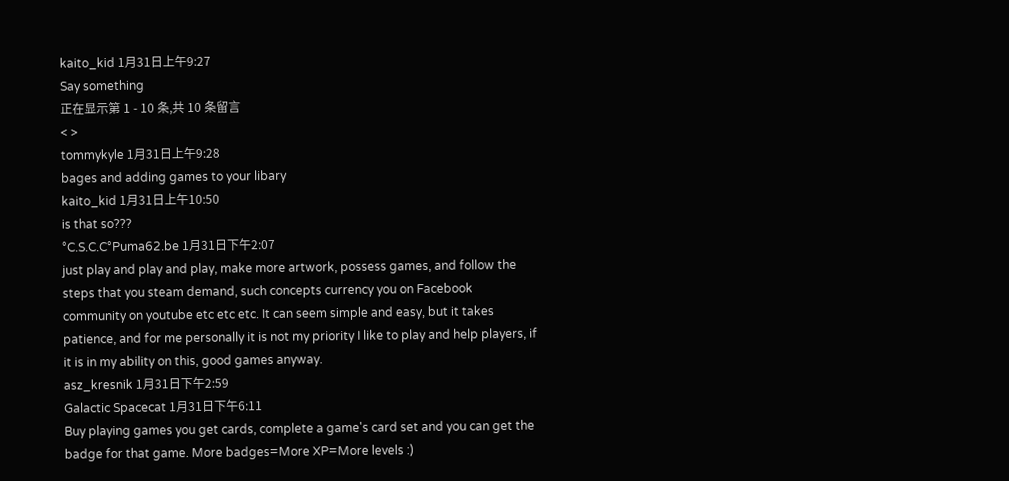kaito_kid 1月31日上午9:27
Say something
正在显示第 1 - 10 条,共 10 条留言
< >
tommykyle 1月31日上午9:28
bages and adding games to your libary
kaito_kid 1月31日上午10:50
is that so???
°C.S.C.C°Puma62.be 1月31日下午2:07
just play and play and play, make more artwork, possess games, and follow the steps that you steam demand, such concepts currency you on Facebook community on youtube etc etc etc. It can seem simple and easy, but it takes patience, and for me personally it is not my priority I like to play and help players, if it is in my ability on this, good games anyway.
asz_kresnik 1月31日下午2:59
Galactic Spacecat 1月31日下午6:11
Buy playing games you get cards, complete a game's card set and you can get the badge for that game. More badges=More XP=More levels :)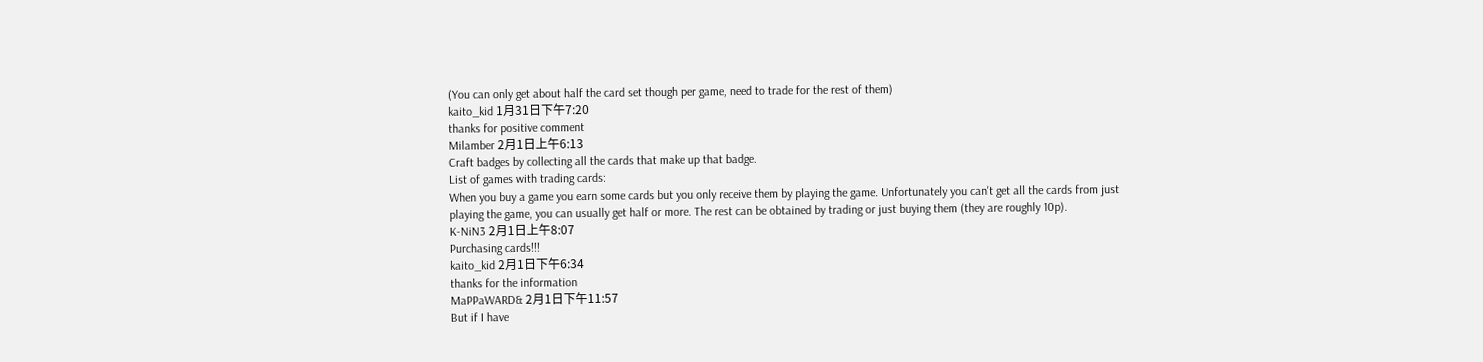(You can only get about half the card set though per game, need to trade for the rest of them)
kaito_kid 1月31日下午7:20
thanks for positive comment
Milamber 2月1日上午6:13
Craft badges by collecting all the cards that make up that badge.
List of games with trading cards:
When you buy a game you earn some cards but you only receive them by playing the game. Unfortunately you can't get all the cards from just playing the game, you can usually get half or more. The rest can be obtained by trading or just buying them (they are roughly 10p).
K-NiN3 2月1日上午8:07
Purchasing cards!!!
kaito_kid 2月1日下午6:34
thanks for the information
MaPPaWARD& 2月1日下午11:57
But if I have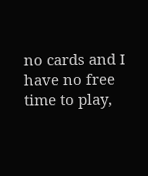no cards and I have no free time to play,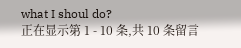what I shoul do?
正在显示第 1 - 10 条,共 10 条留言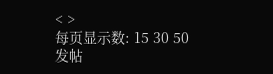< >
每页显示数: 15 30 50
发帖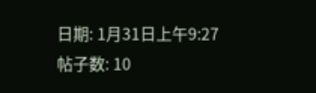日期: 1月31日上午9:27
帖子数: 10